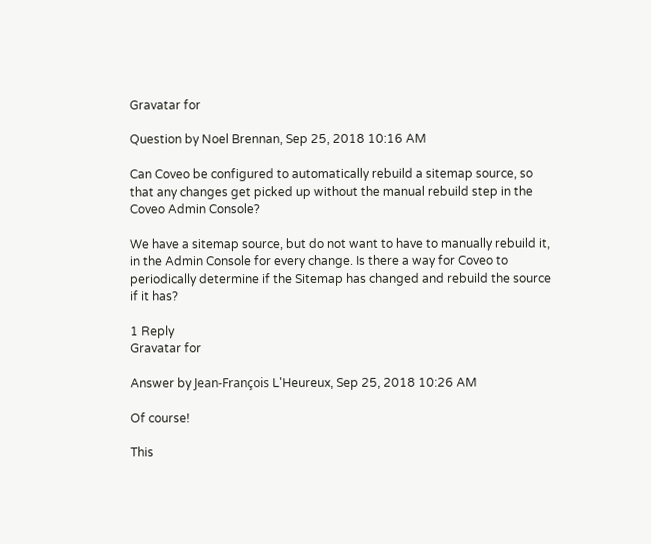Gravatar for

Question by Noel Brennan, Sep 25, 2018 10:16 AM

Can Coveo be configured to automatically rebuild a sitemap source, so that any changes get picked up without the manual rebuild step in the Coveo Admin Console?

We have a sitemap source, but do not want to have to manually rebuild it, in the Admin Console for every change. Is there a way for Coveo to periodically determine if the Sitemap has changed and rebuild the source if it has?

1 Reply
Gravatar for

Answer by Jean-François L'Heureux, Sep 25, 2018 10:26 AM

Of course!

This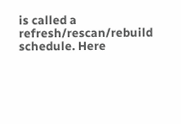is called a refresh/rescan/rebuild schedule. Here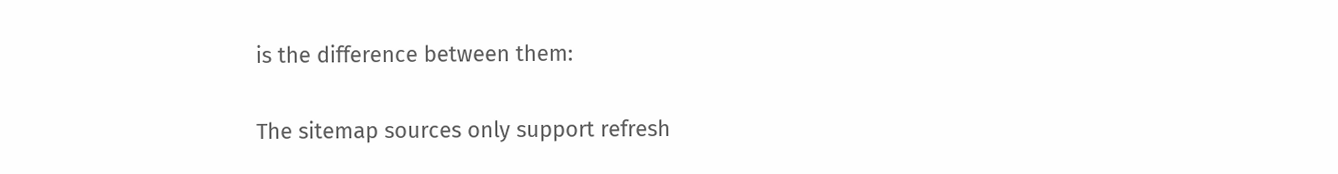is the difference between them:

The sitemap sources only support refresh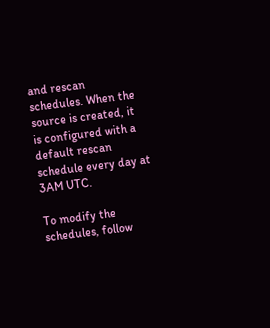and rescan schedules. When the source is created, it is configured with a default rescan schedule every day at 3AM UTC.

To modify the schedules, follow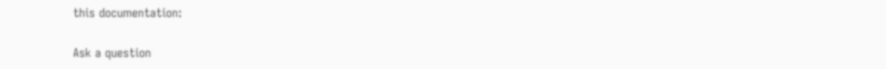this documentation:

Ask a question